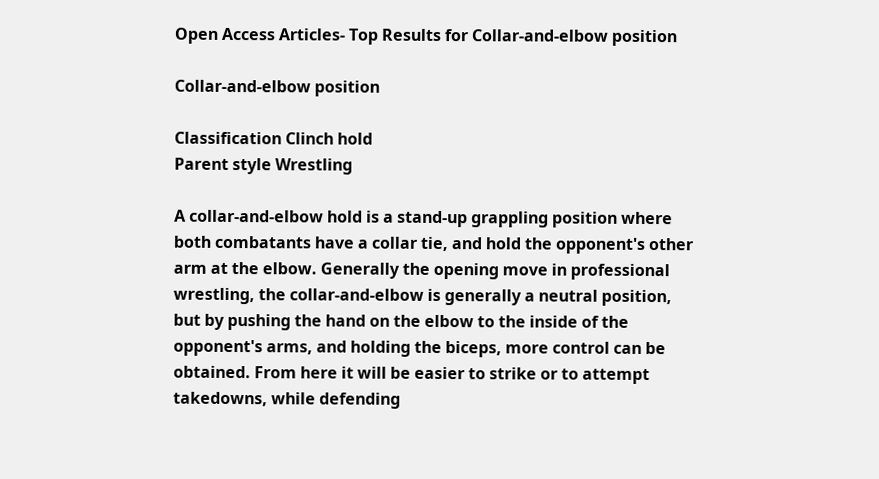Open Access Articles- Top Results for Collar-and-elbow position

Collar-and-elbow position

Classification Clinch hold
Parent style Wrestling

A collar-and-elbow hold is a stand-up grappling position where both combatants have a collar tie, and hold the opponent's other arm at the elbow. Generally the opening move in professional wrestling, the collar-and-elbow is generally a neutral position, but by pushing the hand on the elbow to the inside of the opponent's arms, and holding the biceps, more control can be obtained. From here it will be easier to strike or to attempt takedowns, while defending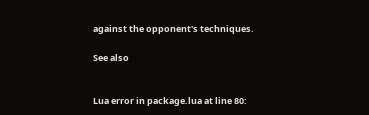against the opponent's techniques.

See also


Lua error in package.lua at line 80: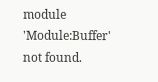module 'Module:Buffer' not found.